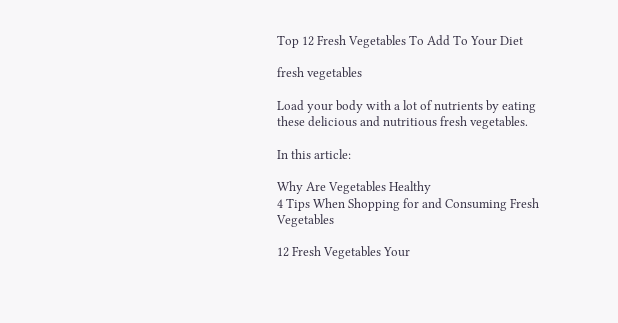Top 12 Fresh Vegetables To Add To Your Diet

fresh vegetables

Load your body with a lot of nutrients by eating these delicious and nutritious fresh vegetables.

In this article:

Why Are Vegetables Healthy
4 Tips When Shopping for and Consuming Fresh Vegetables

12 Fresh Vegetables Your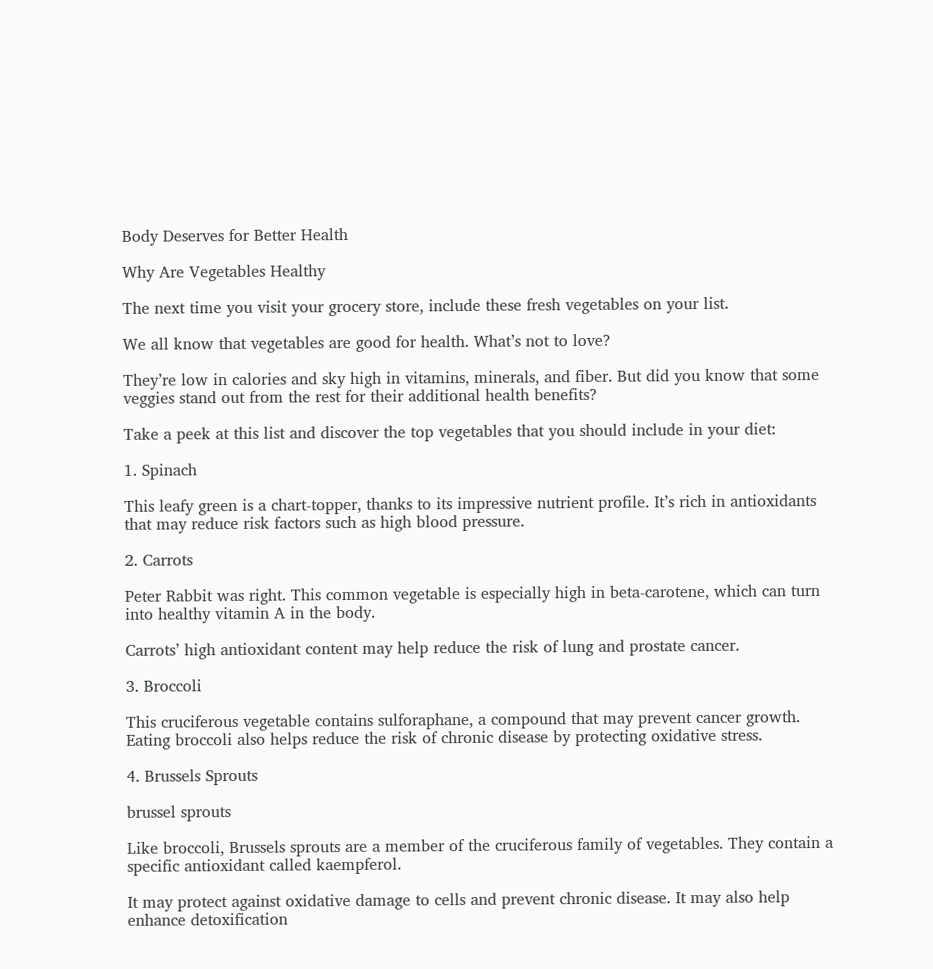Body Deserves for Better Health

Why Are Vegetables Healthy

The next time you visit your grocery store, include these fresh vegetables on your list.

We all know that vegetables are good for health. What’s not to love?

They’re low in calories and sky high in vitamins, minerals, and fiber. But did you know that some veggies stand out from the rest for their additional health benefits?

Take a peek at this list and discover the top vegetables that you should include in your diet:

1. Spinach

This leafy green is a chart-topper, thanks to its impressive nutrient profile. It’s rich in antioxidants that may reduce risk factors such as high blood pressure.

2. Carrots

Peter Rabbit was right. This common vegetable is especially high in beta-carotene, which can turn into healthy vitamin A in the body.

Carrots’ high antioxidant content may help reduce the risk of lung and prostate cancer.

3. Broccoli

This cruciferous vegetable contains sulforaphane, a compound that may prevent cancer growth. Eating broccoli also helps reduce the risk of chronic disease by protecting oxidative stress.

4. Brussels Sprouts

brussel sprouts

Like broccoli, Brussels sprouts are a member of the cruciferous family of vegetables. They contain a specific antioxidant called kaempferol.

It may protect against oxidative damage to cells and prevent chronic disease. It may also help enhance detoxification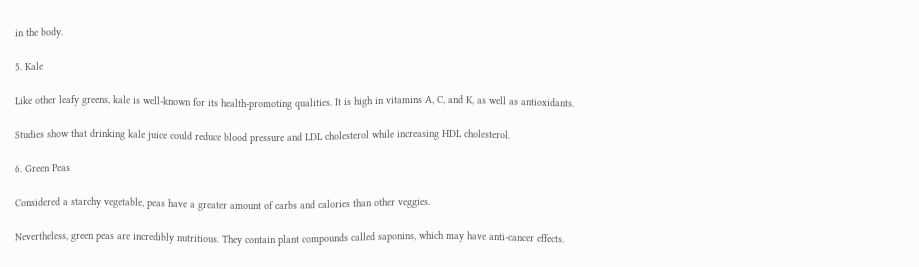in the body.

5. Kale

Like other leafy greens, kale is well-known for its health-promoting qualities. It is high in vitamins A, C, and K, as well as antioxidants.

Studies show that drinking kale juice could reduce blood pressure and LDL cholesterol while increasing HDL cholesterol.

6. Green Peas

Considered a starchy vegetable, peas have a greater amount of carbs and calories than other veggies.

Nevertheless, green peas are incredibly nutritious. They contain plant compounds called saponins, which may have anti-cancer effects.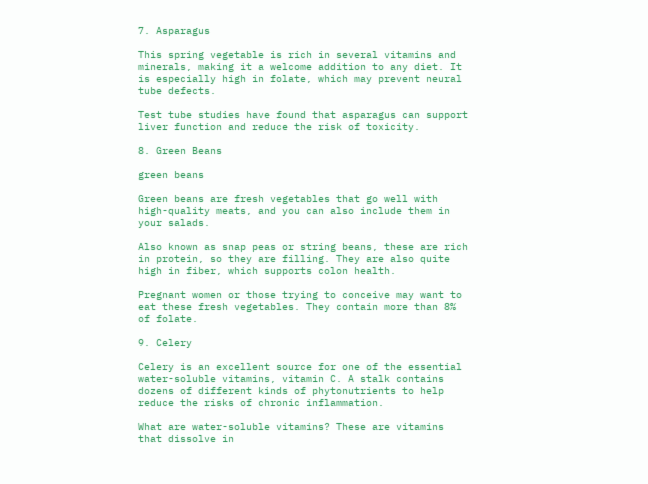7. Asparagus

This spring vegetable is rich in several vitamins and minerals, making it a welcome addition to any diet. It is especially high in folate, which may prevent neural tube defects.

Test tube studies have found that asparagus can support liver function and reduce the risk of toxicity.

8. Green Beans

green beans

Green beans are fresh vegetables that go well with high-quality meats, and you can also include them in your salads.

Also known as snap peas or string beans, these are rich in protein, so they are filling. They are also quite high in fiber, which supports colon health.

Pregnant women or those trying to conceive may want to eat these fresh vegetables. They contain more than 8% of folate.

9. Celery

Celery is an excellent source for one of the essential water-soluble vitamins, vitamin C. A stalk contains dozens of different kinds of phytonutrients to help reduce the risks of chronic inflammation.

What are water-soluble vitamins? These are vitamins that dissolve in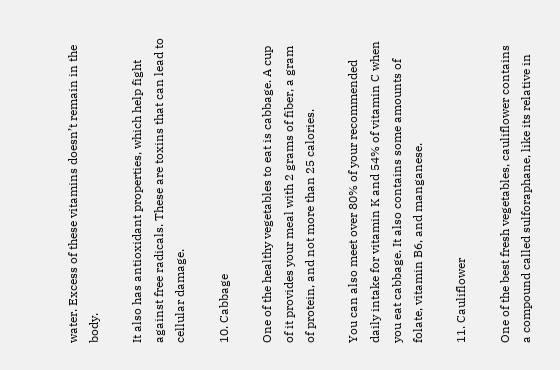water. Excess of these vitamins doesn’t remain in the body.

It also has antioxidant properties, which help fight against free radicals. These are toxins that can lead to cellular damage.

10. Cabbage

One of the healthy vegetables to eat is cabbage. A cup of it provides your meal with 2 grams of fiber, a gram of protein, and not more than 25 calories.

You can also meet over 80% of your recommended daily intake for vitamin K and 54% of vitamin C when you eat cabbage. It also contains some amounts of folate, vitamin B6, and manganese.

11. Cauliflower

One of the best fresh vegetables, cauliflower contains a compound called sulforaphane, like its relative in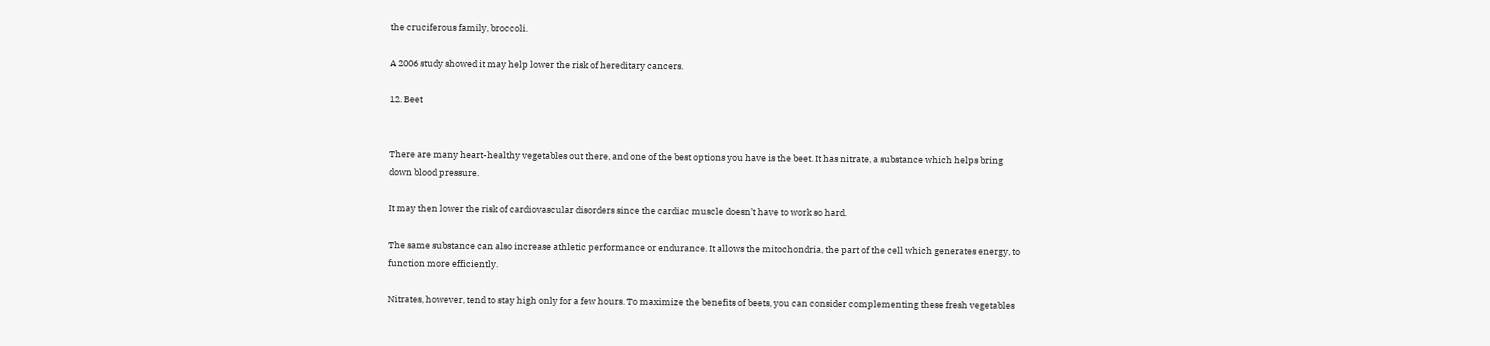the cruciferous family, broccoli.

A 2006 study showed it may help lower the risk of hereditary cancers.

12. Beet


There are many heart-healthy vegetables out there, and one of the best options you have is the beet. It has nitrate, a substance which helps bring down blood pressure.

It may then lower the risk of cardiovascular disorders since the cardiac muscle doesn’t have to work so hard.

The same substance can also increase athletic performance or endurance. It allows the mitochondria, the part of the cell which generates energy, to function more efficiently.

Nitrates, however, tend to stay high only for a few hours. To maximize the benefits of beets, you can consider complementing these fresh vegetables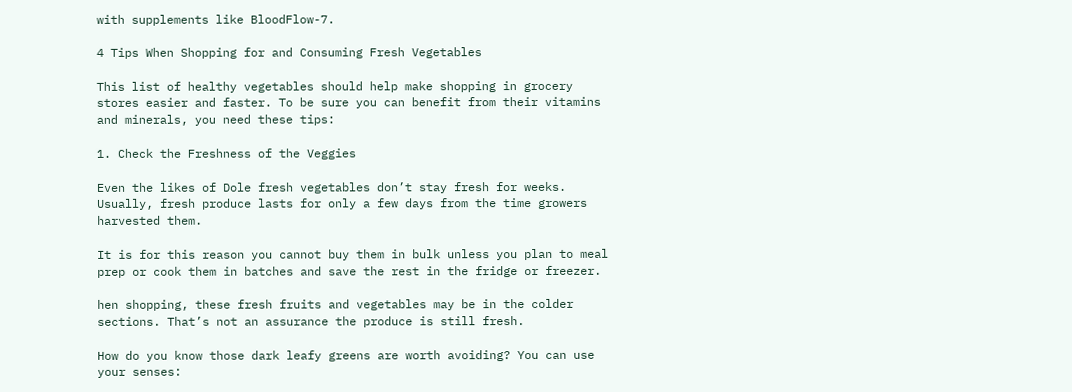with supplements like BloodFlow-7.

4 Tips When Shopping for and Consuming Fresh Vegetables

This list of healthy vegetables should help make shopping in grocery stores easier and faster. To be sure you can benefit from their vitamins and minerals, you need these tips:

1. Check the Freshness of the Veggies

Even the likes of Dole fresh vegetables don’t stay fresh for weeks. Usually, fresh produce lasts for only a few days from the time growers harvested them.

It is for this reason you cannot buy them in bulk unless you plan to meal prep or cook them in batches and save the rest in the fridge or freezer.

hen shopping, these fresh fruits and vegetables may be in the colder sections. That’s not an assurance the produce is still fresh.

How do you know those dark leafy greens are worth avoiding? You can use your senses: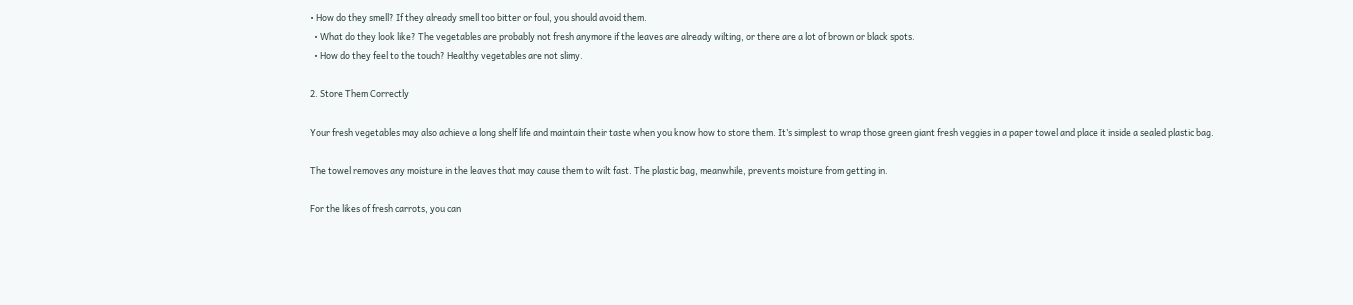• How do they smell? If they already smell too bitter or foul, you should avoid them.
  • What do they look like? The vegetables are probably not fresh anymore if the leaves are already wilting, or there are a lot of brown or black spots.
  • How do they feel to the touch? Healthy vegetables are not slimy.

2. Store Them Correctly

Your fresh vegetables may also achieve a long shelf life and maintain their taste when you know how to store them. It’s simplest to wrap those green giant fresh veggies in a paper towel and place it inside a sealed plastic bag.

The towel removes any moisture in the leaves that may cause them to wilt fast. The plastic bag, meanwhile, prevents moisture from getting in.

For the likes of fresh carrots, you can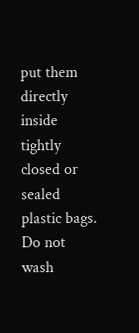put them directly inside tightly closed or sealed plastic bags. Do not wash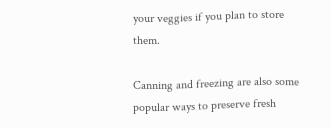your veggies if you plan to store them.

Canning and freezing are also some popular ways to preserve fresh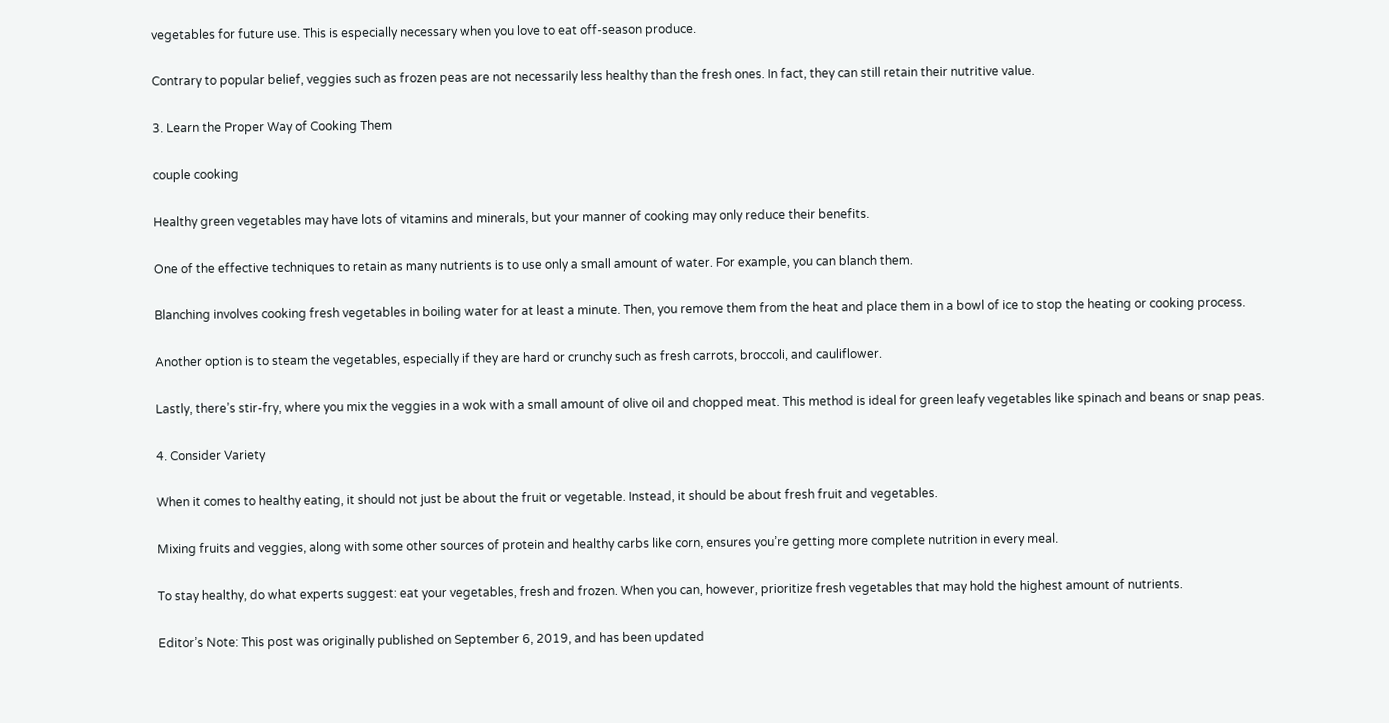vegetables for future use. This is especially necessary when you love to eat off-season produce.

Contrary to popular belief, veggies such as frozen peas are not necessarily less healthy than the fresh ones. In fact, they can still retain their nutritive value.

3. Learn the Proper Way of Cooking Them

couple cooking

Healthy green vegetables may have lots of vitamins and minerals, but your manner of cooking may only reduce their benefits.

One of the effective techniques to retain as many nutrients is to use only a small amount of water. For example, you can blanch them.

Blanching involves cooking fresh vegetables in boiling water for at least a minute. Then, you remove them from the heat and place them in a bowl of ice to stop the heating or cooking process.

Another option is to steam the vegetables, especially if they are hard or crunchy such as fresh carrots, broccoli, and cauliflower.

Lastly, there’s stir-fry, where you mix the veggies in a wok with a small amount of olive oil and chopped meat. This method is ideal for green leafy vegetables like spinach and beans or snap peas.

4. Consider Variety

When it comes to healthy eating, it should not just be about the fruit or vegetable. Instead, it should be about fresh fruit and vegetables.

Mixing fruits and veggies, along with some other sources of protein and healthy carbs like corn, ensures you’re getting more complete nutrition in every meal.

To stay healthy, do what experts suggest: eat your vegetables, fresh and frozen. When you can, however, prioritize fresh vegetables that may hold the highest amount of nutrients.

Editor’s Note: This post was originally published on September 6, 2019, and has been updated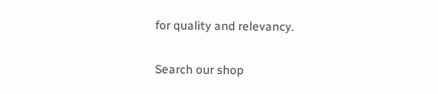for quality and relevancy.

Search our shop